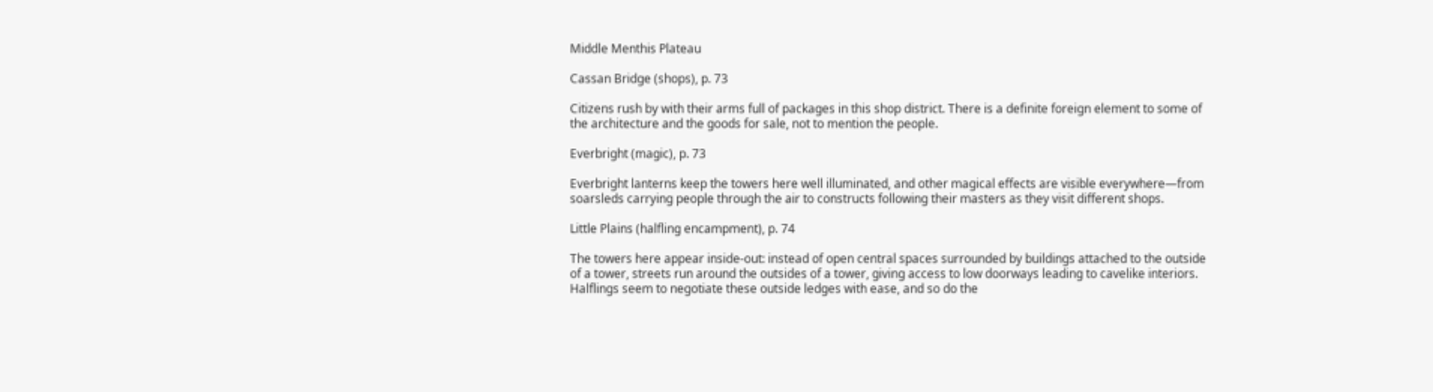Middle Menthis Plateau

Cassan Bridge (shops), p. 73

Citizens rush by with their arms full of packages in this shop district. There is a definite foreign element to some of the architecture and the goods for sale, not to mention the people.

Everbright (magic), p. 73

Everbright lanterns keep the towers here well illuminated, and other magical effects are visible everywhere—from soarsleds carrying people through the air to constructs following their masters as they visit different shops.

Little Plains (halfling encampment), p. 74

The towers here appear inside-out: instead of open central spaces surrounded by buildings attached to the outside of a tower, streets run around the outsides of a tower, giving access to low doorways leading to cavelike interiors. Halflings seem to negotiate these outside ledges with ease, and so do the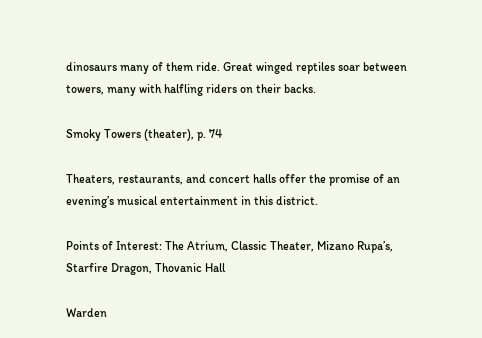dinosaurs many of them ride. Great winged reptiles soar between towers, many with halfling riders on their backs.

Smoky Towers (theater), p. 74

Theaters, restaurants, and concert halls offer the promise of an evening’s musical entertainment in this district.

Points of Interest: The Atrium, Classic Theater, Mizano Rupa’s, Starfire Dragon, Thovanic Hall

Warden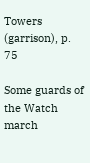Towers (garrison), p. 75

Some guards of the Watch march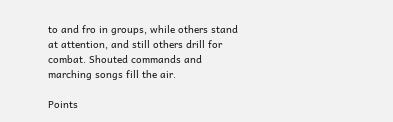to and fro in groups, while others stand at attention, and still others drill for combat. Shouted commands and marching songs fill the air.

Points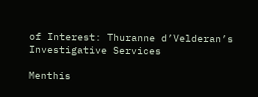of Interest: Thuranne d’Velderan’s Investigative Services

Menthis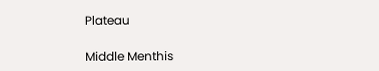Plateau

Middle Menthis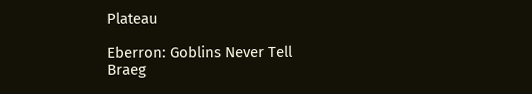Plateau

Eberron: Goblins Never Tell Braeg